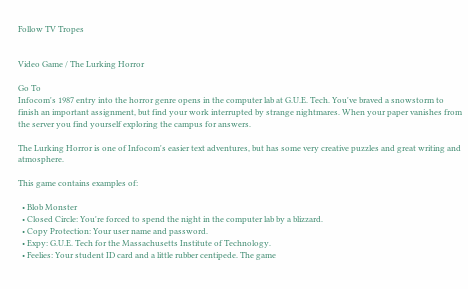Follow TV Tropes


Video Game / The Lurking Horror

Go To
Infocom's 1987 entry into the horror genre opens in the computer lab at G.U.E. Tech. You've braved a snowstorm to finish an important assignment, but find your work interrupted by strange nightmares. When your paper vanishes from the server you find yourself exploring the campus for answers.

The Lurking Horror is one of Infocom's easier text adventures, but has some very creative puzzles and great writing and atmosphere.

This game contains examples of:

  • Blob Monster
  • Closed Circle: You're forced to spend the night in the computer lab by a blizzard.
  • Copy Protection: Your user name and password.
  • Expy: G.U.E. Tech for the Massachusetts Institute of Technology.
  • Feelies: Your student ID card and a little rubber centipede. The game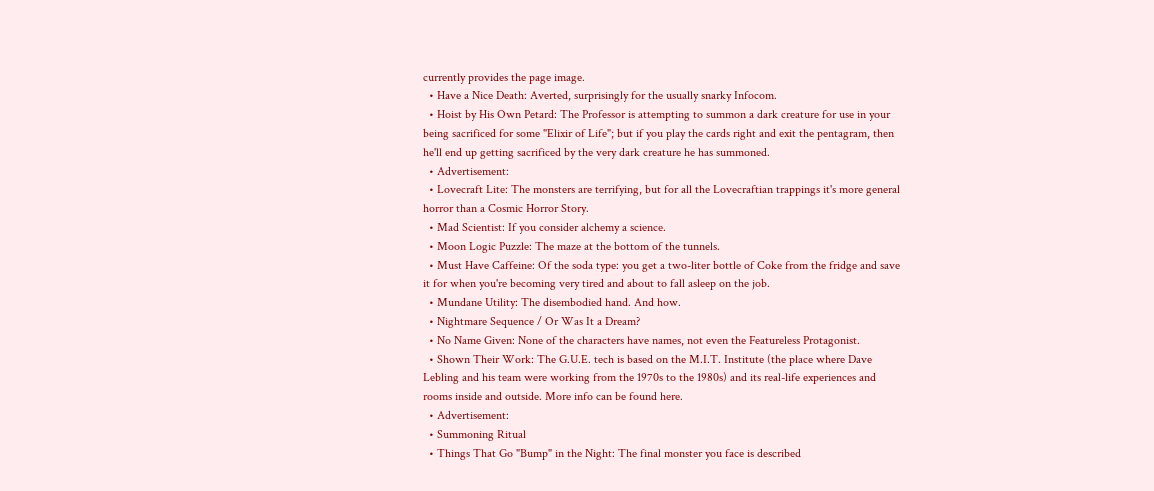currently provides the page image.
  • Have a Nice Death: Averted, surprisingly for the usually snarky Infocom.
  • Hoist by His Own Petard: The Professor is attempting to summon a dark creature for use in your being sacrificed for some "Elixir of Life"; but if you play the cards right and exit the pentagram, then he'll end up getting sacrificed by the very dark creature he has summoned.
  • Advertisement:
  • Lovecraft Lite: The monsters are terrifying, but for all the Lovecraftian trappings it's more general horror than a Cosmic Horror Story.
  • Mad Scientist: If you consider alchemy a science.
  • Moon Logic Puzzle: The maze at the bottom of the tunnels.
  • Must Have Caffeine: Of the soda type: you get a two-liter bottle of Coke from the fridge and save it for when you're becoming very tired and about to fall asleep on the job.
  • Mundane Utility: The disembodied hand. And how.
  • Nightmare Sequence / Or Was It a Dream?
  • No Name Given: None of the characters have names, not even the Featureless Protagonist.
  • Shown Their Work: The G.U.E. tech is based on the M.I.T. Institute (the place where Dave Lebling and his team were working from the 1970s to the 1980s) and its real-life experiences and rooms inside and outside. More info can be found here.
  • Advertisement:
  • Summoning Ritual
  • Things That Go "Bump" in the Night: The final monster you face is described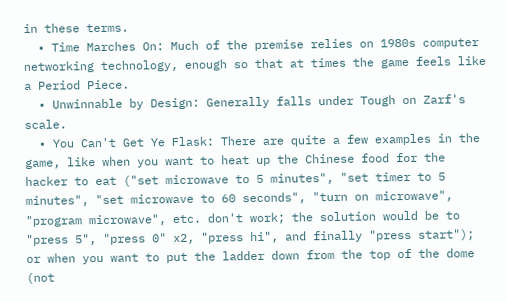in these terms.
  • Time Marches On: Much of the premise relies on 1980s computer networking technology, enough so that at times the game feels like a Period Piece.
  • Unwinnable by Design: Generally falls under Tough on Zarf's scale.
  • You Can't Get Ye Flask: There are quite a few examples in the game, like when you want to heat up the Chinese food for the hacker to eat ("set microwave to 5 minutes", "set timer to 5 minutes", "set microwave to 60 seconds", "turn on microwave", "program microwave", etc. don't work; the solution would be to "press 5", "press 0" x2, "press hi", and finally "press start"); or when you want to put the ladder down from the top of the dome (not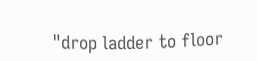"drop ladder to floor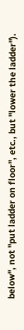below", not "put ladder on floor", etc., but "lower the ladder").